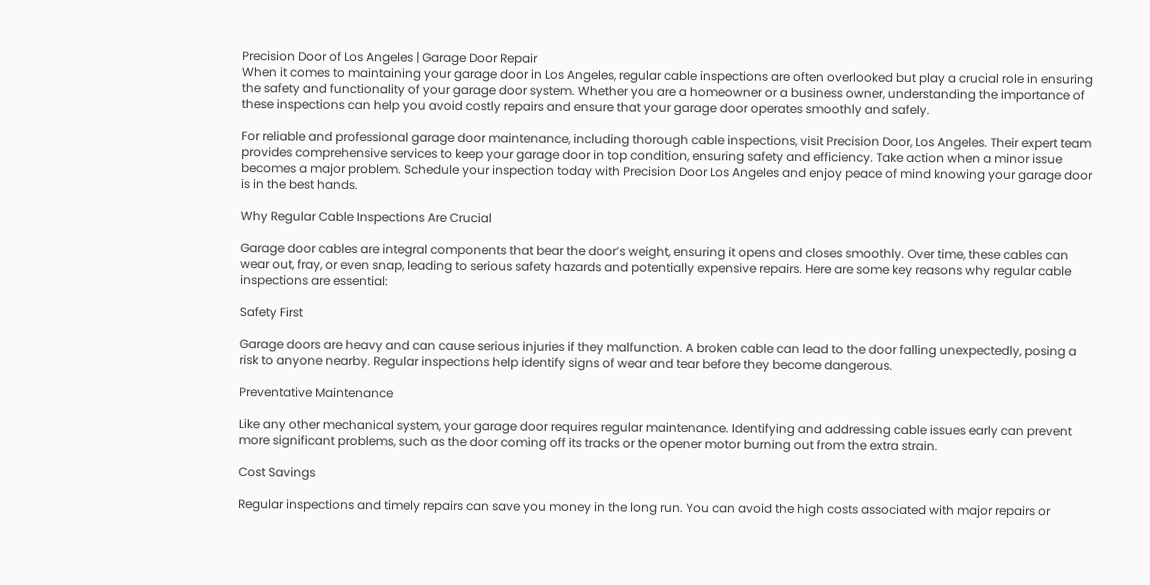Precision Door of Los Angeles | Garage Door Repair
When it comes to maintaining your garage door in Los Angeles, regular cable inspections are often overlooked but play a crucial role in ensuring the safety and functionality of your garage door system. Whether you are a homeowner or a business owner, understanding the importance of these inspections can help you avoid costly repairs and ensure that your garage door operates smoothly and safely.

For reliable and professional garage door maintenance, including thorough cable inspections, visit Precision Door, Los Angeles. Their expert team provides comprehensive services to keep your garage door in top condition, ensuring safety and efficiency. Take action when a minor issue becomes a major problem. Schedule your inspection today with Precision Door Los Angeles and enjoy peace of mind knowing your garage door is in the best hands.

Why Regular Cable Inspections Are Crucial

Garage door cables are integral components that bear the door’s weight, ensuring it opens and closes smoothly. Over time, these cables can wear out, fray, or even snap, leading to serious safety hazards and potentially expensive repairs. Here are some key reasons why regular cable inspections are essential:

Safety First

Garage doors are heavy and can cause serious injuries if they malfunction. A broken cable can lead to the door falling unexpectedly, posing a risk to anyone nearby. Regular inspections help identify signs of wear and tear before they become dangerous.

Preventative Maintenance

Like any other mechanical system, your garage door requires regular maintenance. Identifying and addressing cable issues early can prevent more significant problems, such as the door coming off its tracks or the opener motor burning out from the extra strain.

Cost Savings

Regular inspections and timely repairs can save you money in the long run. You can avoid the high costs associated with major repairs or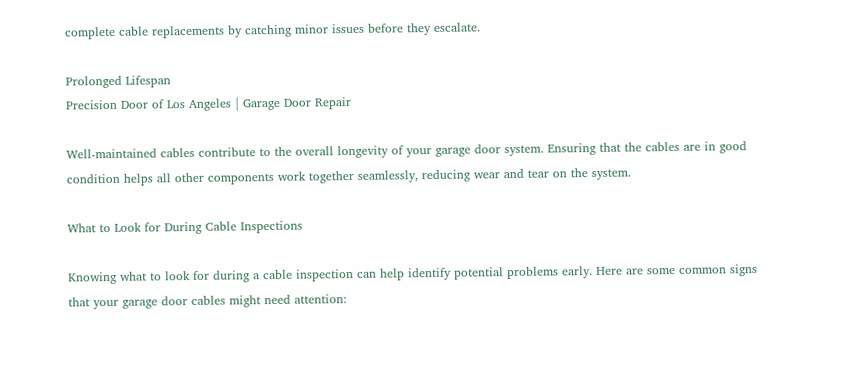complete cable replacements by catching minor issues before they escalate.

Prolonged Lifespan
Precision Door of Los Angeles | Garage Door Repair

Well-maintained cables contribute to the overall longevity of your garage door system. Ensuring that the cables are in good condition helps all other components work together seamlessly, reducing wear and tear on the system.

What to Look for During Cable Inspections

Knowing what to look for during a cable inspection can help identify potential problems early. Here are some common signs that your garage door cables might need attention: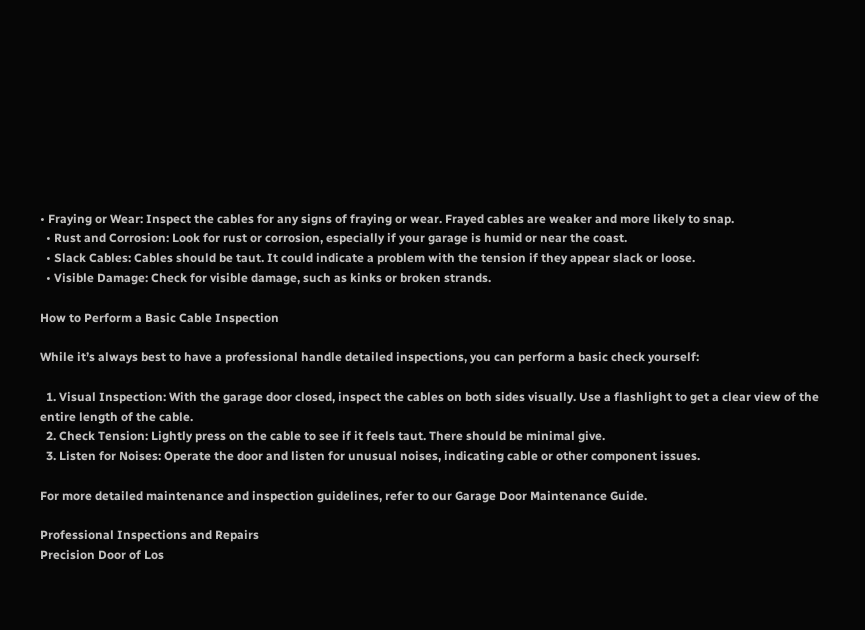• Fraying or Wear: Inspect the cables for any signs of fraying or wear. Frayed cables are weaker and more likely to snap.
  • Rust and Corrosion: Look for rust or corrosion, especially if your garage is humid or near the coast.
  • Slack Cables: Cables should be taut. It could indicate a problem with the tension if they appear slack or loose.
  • Visible Damage: Check for visible damage, such as kinks or broken strands.

How to Perform a Basic Cable Inspection

While it’s always best to have a professional handle detailed inspections, you can perform a basic check yourself:

  1. Visual Inspection: With the garage door closed, inspect the cables on both sides visually. Use a flashlight to get a clear view of the entire length of the cable.
  2. Check Tension: Lightly press on the cable to see if it feels taut. There should be minimal give.
  3. Listen for Noises: Operate the door and listen for unusual noises, indicating cable or other component issues.

For more detailed maintenance and inspection guidelines, refer to our Garage Door Maintenance Guide.

Professional Inspections and Repairs
Precision Door of Los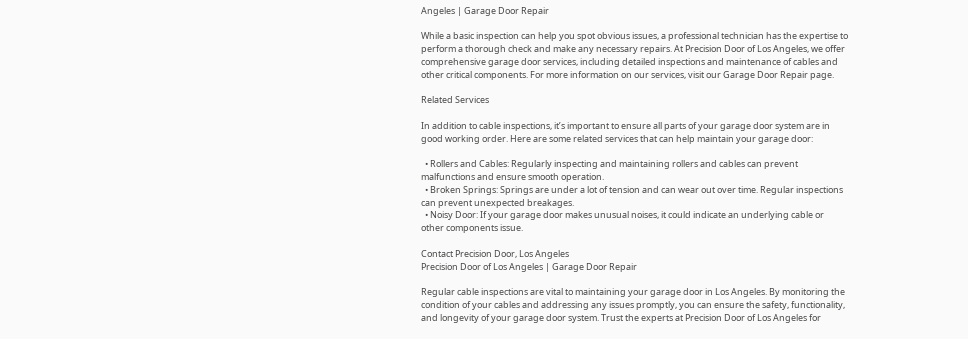Angeles | Garage Door Repair

While a basic inspection can help you spot obvious issues, a professional technician has the expertise to perform a thorough check and make any necessary repairs. At Precision Door of Los Angeles, we offer comprehensive garage door services, including detailed inspections and maintenance of cables and other critical components. For more information on our services, visit our Garage Door Repair page.

Related Services

In addition to cable inspections, it’s important to ensure all parts of your garage door system are in good working order. Here are some related services that can help maintain your garage door:

  • Rollers and Cables: Regularly inspecting and maintaining rollers and cables can prevent malfunctions and ensure smooth operation.
  • Broken Springs: Springs are under a lot of tension and can wear out over time. Regular inspections can prevent unexpected breakages.
  • Noisy Door: If your garage door makes unusual noises, it could indicate an underlying cable or other components issue.

Contact Precision Door, Los Angeles
Precision Door of Los Angeles | Garage Door Repair

Regular cable inspections are vital to maintaining your garage door in Los Angeles. By monitoring the condition of your cables and addressing any issues promptly, you can ensure the safety, functionality, and longevity of your garage door system. Trust the experts at Precision Door of Los Angeles for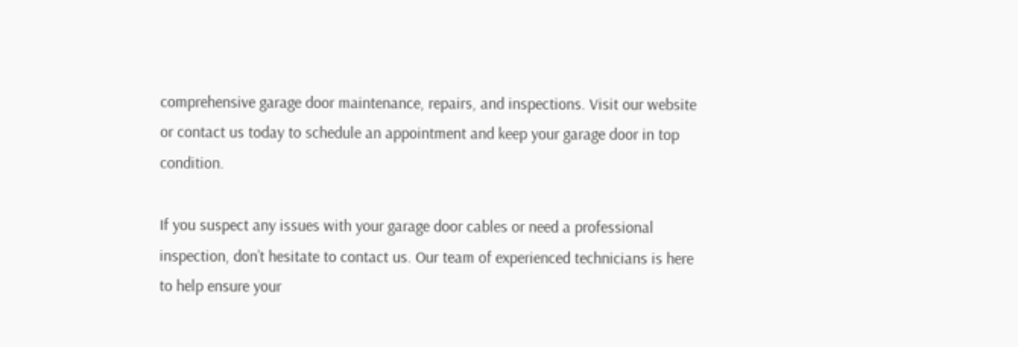comprehensive garage door maintenance, repairs, and inspections. Visit our website or contact us today to schedule an appointment and keep your garage door in top condition.

If you suspect any issues with your garage door cables or need a professional inspection, don’t hesitate to contact us. Our team of experienced technicians is here to help ensure your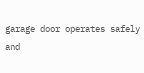garage door operates safely and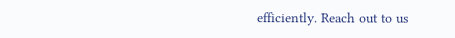efficiently. Reach out to us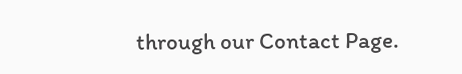through our Contact Page.